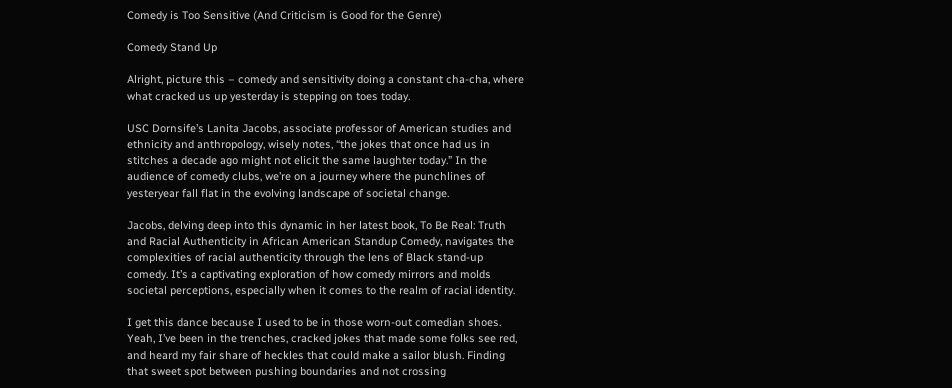Comedy is Too Sensitive (And Criticism is Good for the Genre)

Comedy Stand Up

Alright, picture this – comedy and sensitivity doing a constant cha-cha, where what cracked us up yesterday is stepping on toes today.

USC Dornsife’s Lanita Jacobs, associate professor of American studies and ethnicity and anthropology, wisely notes, “the jokes that once had us in stitches a decade ago might not elicit the same laughter today.” In the audience of comedy clubs, we’re on a journey where the punchlines of yesteryear fall flat in the evolving landscape of societal change.

Jacobs, delving deep into this dynamic in her latest book, To Be Real: Truth and Racial Authenticity in African American Standup Comedy, navigates the complexities of racial authenticity through the lens of Black stand-up comedy. It’s a captivating exploration of how comedy mirrors and molds societal perceptions, especially when it comes to the realm of racial identity.

I get this dance because I used to be in those worn-out comedian shoes. Yeah, I’ve been in the trenches, cracked jokes that made some folks see red, and heard my fair share of heckles that could make a sailor blush. Finding that sweet spot between pushing boundaries and not crossing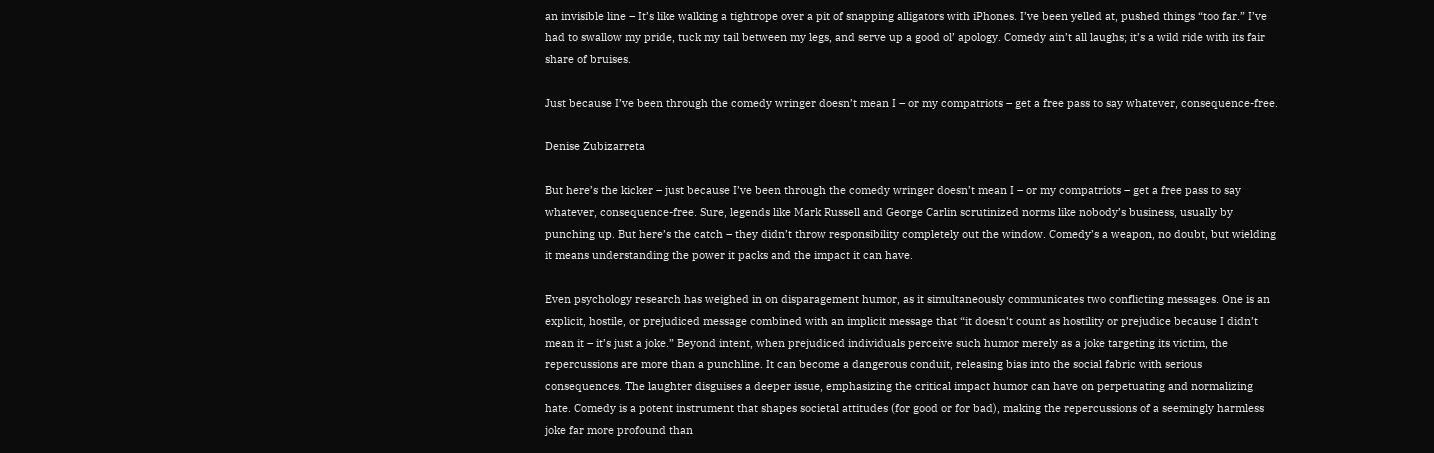an invisible line – It’s like walking a tightrope over a pit of snapping alligators with iPhones. I’ve been yelled at, pushed things “too far.” I’ve had to swallow my pride, tuck my tail between my legs, and serve up a good ol’ apology. Comedy ain’t all laughs; it’s a wild ride with its fair share of bruises.

Just because I’ve been through the comedy wringer doesn’t mean I – or my compatriots – get a free pass to say whatever, consequence-free.

Denise Zubizarreta

But here’s the kicker – just because I’ve been through the comedy wringer doesn’t mean I – or my compatriots – get a free pass to say whatever, consequence-free. Sure, legends like Mark Russell and George Carlin scrutinized norms like nobody’s business, usually by punching up. But here’s the catch – they didn’t throw responsibility completely out the window. Comedy’s a weapon, no doubt, but wielding it means understanding the power it packs and the impact it can have.

Even psychology research has weighed in on disparagement humor, as it simultaneously communicates two conflicting messages. One is an explicit, hostile, or prejudiced message combined with an implicit message that “it doesn’t count as hostility or prejudice because I didn’t mean it – it’s just a joke.” Beyond intent, when prejudiced individuals perceive such humor merely as a joke targeting its victim, the repercussions are more than a punchline. It can become a dangerous conduit, releasing bias into the social fabric with serious consequences. The laughter disguises a deeper issue, emphasizing the critical impact humor can have on perpetuating and normalizing hate. Comedy is a potent instrument that shapes societal attitudes (for good or for bad), making the repercussions of a seemingly harmless joke far more profound than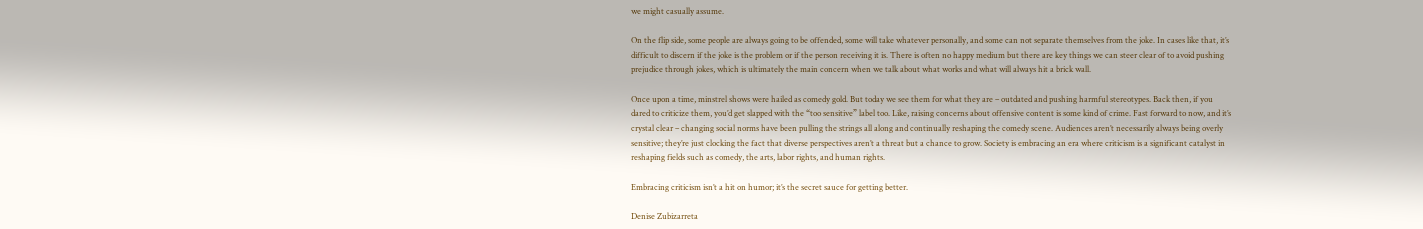we might casually assume.

On the flip side, some people are always going to be offended, some will take whatever personally, and some can not separate themselves from the joke. In cases like that, it’s difficult to discern if the joke is the problem or if the person receiving it is. There is often no happy medium but there are key things we can steer clear of to avoid pushing prejudice through jokes, which is ultimately the main concern when we talk about what works and what will always hit a brick wall.

Once upon a time, minstrel shows were hailed as comedy gold. But today we see them for what they are – outdated and pushing harmful stereotypes. Back then, if you dared to criticize them, you’d get slapped with the “too sensitive” label too. Like, raising concerns about offensive content is some kind of crime. Fast forward to now, and it’s crystal clear – changing social norms have been pulling the strings all along and continually reshaping the comedy scene. Audiences aren’t necessarily always being overly sensitive; they’re just clocking the fact that diverse perspectives aren’t a threat but a chance to grow. Society is embracing an era where criticism is a significant catalyst in reshaping fields such as comedy, the arts, labor rights, and human rights.

Embracing criticism isn’t a hit on humor; it’s the secret sauce for getting better.

Denise Zubizarreta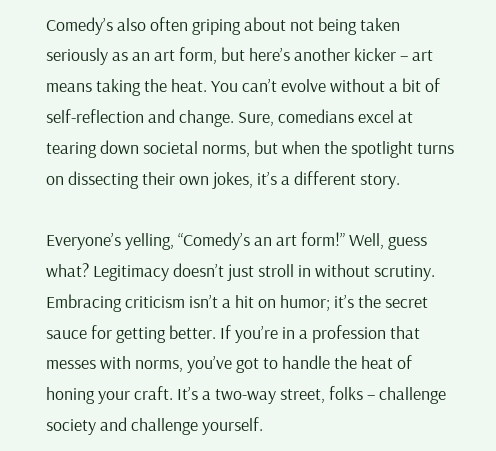Comedy’s also often griping about not being taken seriously as an art form, but here’s another kicker – art means taking the heat. You can’t evolve without a bit of self-reflection and change. Sure, comedians excel at tearing down societal norms, but when the spotlight turns on dissecting their own jokes, it’s a different story.

Everyone’s yelling, “Comedy’s an art form!” Well, guess what? Legitimacy doesn’t just stroll in without scrutiny. Embracing criticism isn’t a hit on humor; it’s the secret sauce for getting better. If you’re in a profession that messes with norms, you’ve got to handle the heat of honing your craft. It’s a two-way street, folks – challenge society and challenge yourself.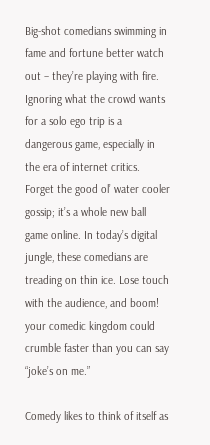Big-shot comedians swimming in fame and fortune better watch out – they’re playing with fire. Ignoring what the crowd wants for a solo ego trip is a dangerous game, especially in the era of internet critics. Forget the good ol’ water cooler gossip; it’s a whole new ball game online. In today’s digital jungle, these comedians are treading on thin ice. Lose touch with the audience, and boom! your comedic kingdom could crumble faster than you can say “joke’s on me.”

Comedy likes to think of itself as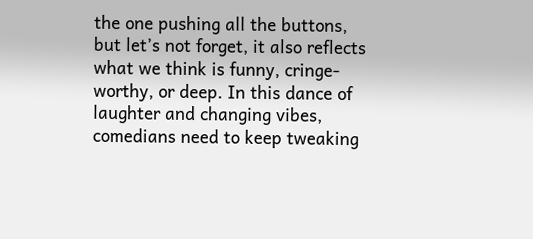the one pushing all the buttons, but let’s not forget, it also reflects what we think is funny, cringe-worthy, or deep. In this dance of laughter and changing vibes, comedians need to keep tweaking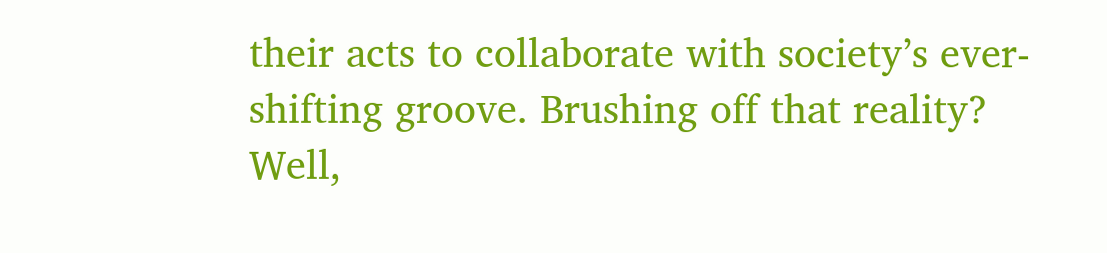their acts to collaborate with society’s ever-shifting groove. Brushing off that reality? Well,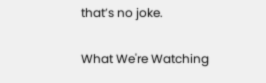that’s no joke.

What We're Watching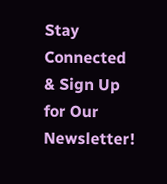Stay Connected & Sign Up for Our Newsletter!